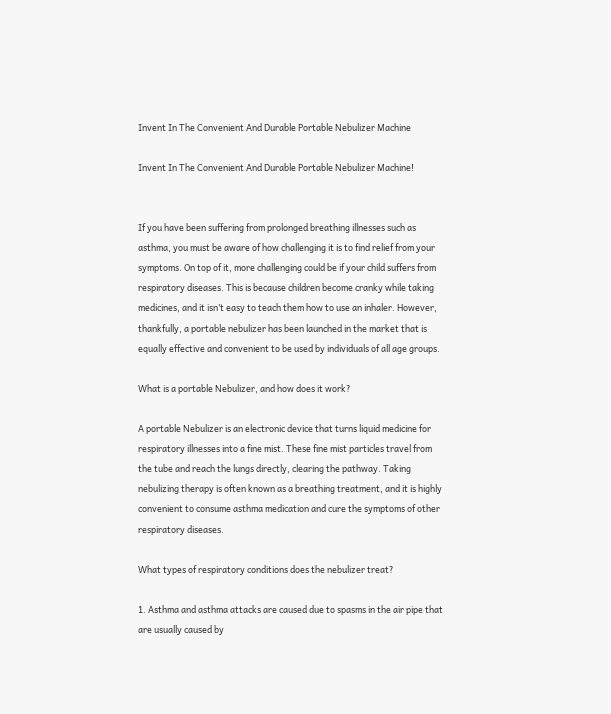Invent In The Convenient And Durable Portable Nebulizer Machine

Invent In The Convenient And Durable Portable Nebulizer Machine!


If you have been suffering from prolonged breathing illnesses such as asthma, you must be aware of how challenging it is to find relief from your symptoms. On top of it, more challenging could be if your child suffers from respiratory diseases. This is because children become cranky while taking medicines, and it isn’t easy to teach them how to use an inhaler. However, thankfully, a portable nebulizer has been launched in the market that is equally effective and convenient to be used by individuals of all age groups.

What is a portable Nebulizer, and how does it work?

A portable Nebulizer is an electronic device that turns liquid medicine for respiratory illnesses into a fine mist. These fine mist particles travel from the tube and reach the lungs directly, clearing the pathway. Taking nebulizing therapy is often known as a breathing treatment, and it is highly convenient to consume asthma medication and cure the symptoms of other respiratory diseases.

What types of respiratory conditions does the nebulizer treat?

1. Asthma and asthma attacks are caused due to spasms in the air pipe that are usually caused by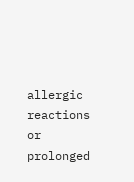allergic reactions or prolonged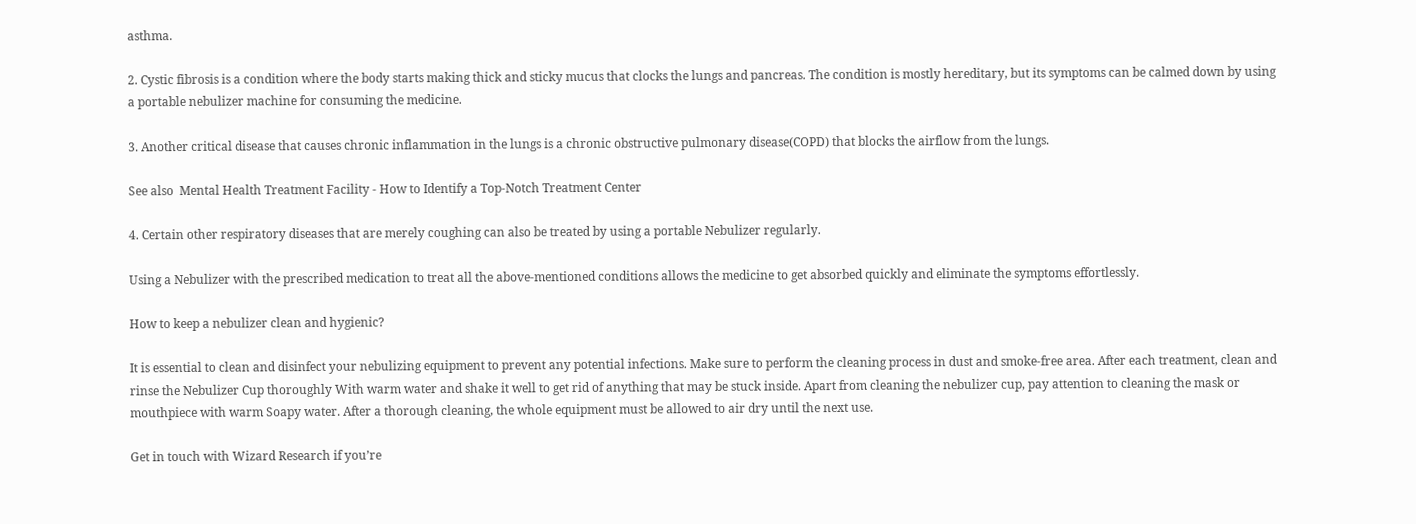asthma.

2. Cystic fibrosis is a condition where the body starts making thick and sticky mucus that clocks the lungs and pancreas. The condition is mostly hereditary, but its symptoms can be calmed down by using a portable nebulizer machine for consuming the medicine.

3. Another critical disease that causes chronic inflammation in the lungs is a chronic obstructive pulmonary disease(COPD) that blocks the airflow from the lungs.

See also  Mental Health Treatment Facility - How to Identify a Top-Notch Treatment Center

4. Certain other respiratory diseases that are merely coughing can also be treated by using a portable Nebulizer regularly.

Using a Nebulizer with the prescribed medication to treat all the above-mentioned conditions allows the medicine to get absorbed quickly and eliminate the symptoms effortlessly.

How to keep a nebulizer clean and hygienic?

It is essential to clean and disinfect your nebulizing equipment to prevent any potential infections. Make sure to perform the cleaning process in dust and smoke-free area. After each treatment, clean and rinse the Nebulizer Cup thoroughly With warm water and shake it well to get rid of anything that may be stuck inside. Apart from cleaning the nebulizer cup, pay attention to cleaning the mask or mouthpiece with warm Soapy water. After a thorough cleaning, the whole equipment must be allowed to air dry until the next use.

Get in touch with Wizard Research if you’re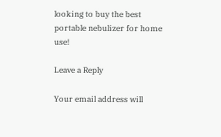looking to buy the best portable nebulizer for home use!

Leave a Reply

Your email address will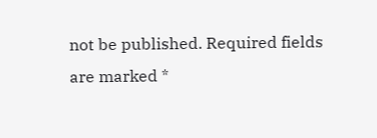not be published. Required fields are marked *